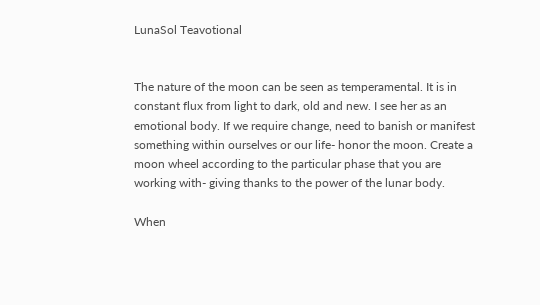LunaSol Teavotional


The nature of the moon can be seen as temperamental. It is in constant flux from light to dark, old and new. I see her as an emotional body. If we require change, need to banish or manifest something within ourselves or our life- honor the moon. Create a moon wheel according to the particular phase that you are working with- giving thanks to the power of the lunar body.

When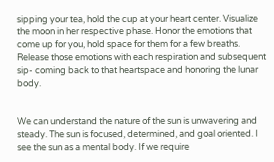sipping your tea, hold the cup at your heart center. Visualize the moon in her respective phase. Honor the emotions that come up for you, hold space for them for a few breaths. Release those emotions with each respiration and subsequent sip- coming back to that heartspace and honoring the lunar body.


We can understand the nature of the sun is unwavering and steady. The sun is focused, determined, and goal oriented. I see the sun as a mental body. If we require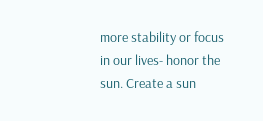more stability or focus in our lives- honor the sun. Create a sun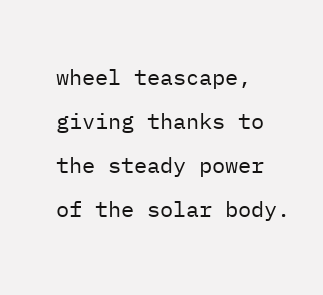wheel teascape, giving thanks to the steady power of the solar body.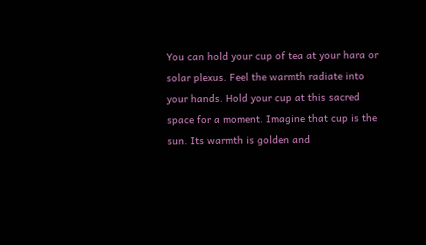You can hold your cup of tea at your hara or solar plexus. Feel the warmth radiate into your hands. Hold your cup at this sacred space for a moment. Imagine that cup is the sun. Its warmth is golden and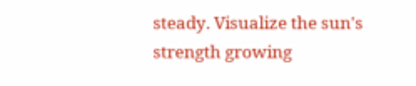steady. Visualize the sun's strength growing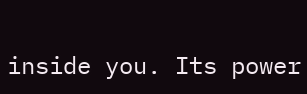inside you. Its power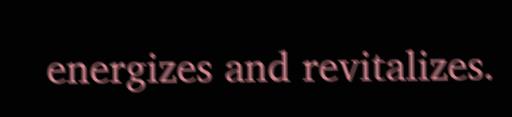energizes and revitalizes.